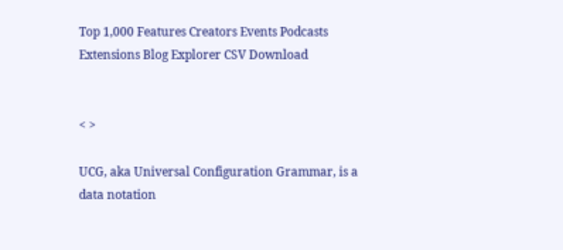Top 1,000 Features Creators Events Podcasts Extensions Blog Explorer CSV Download


< >

UCG, aka Universal Configuration Grammar, is a data notation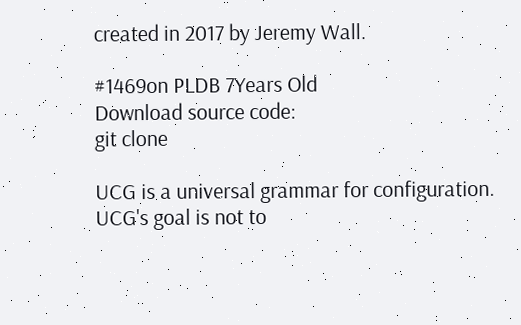created in 2017 by Jeremy Wall.

#1469on PLDB 7Years Old
Download source code:
git clone

UCG is a universal grammar for configuration. UCG's goal is not to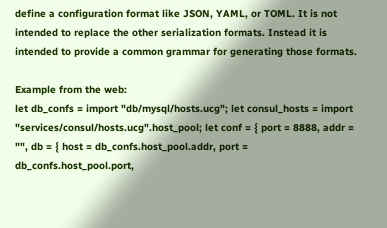define a configuration format like JSON, YAML, or TOML. It is not intended to replace the other serialization formats. Instead it is intended to provide a common grammar for generating those formats.

Example from the web:
let db_confs = import "db/mysql/hosts.ucg"; let consul_hosts = import "services/consul/hosts.ucg".host_pool; let conf = { port = 8888, addr = "", db = { host = db_confs.host_pool.addr, port = db_confs.host_pool.port,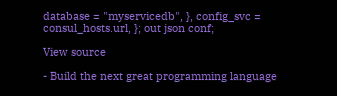database = "myservicedb", }, config_svc = consul_hosts.url, }; out json conf;

View source

- Build the next great programming language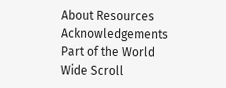About Resources Acknowledgements Part of the World Wide Scroll